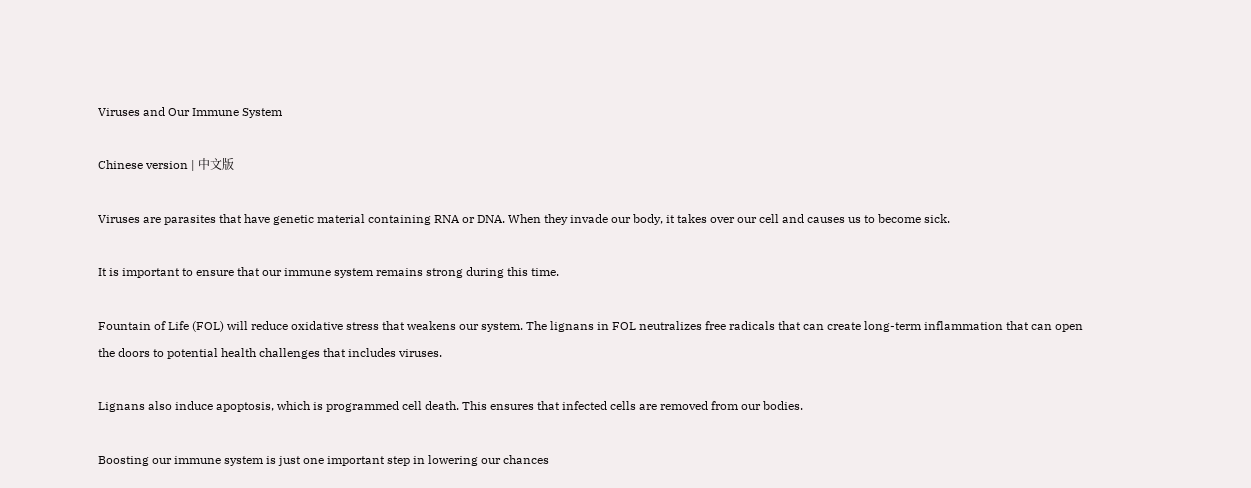Viruses and Our Immune System

Chinese version | 中文版

Viruses are parasites that have genetic material containing RNA or DNA. When they invade our body, it takes over our cell and causes us to become sick.

It is important to ensure that our immune system remains strong during this time.

Fountain of Life (FOL) will reduce oxidative stress that weakens our system. The lignans in FOL neutralizes free radicals that can create long-term inflammation that can open the doors to potential health challenges that includes viruses.

Lignans also induce apoptosis, which is programmed cell death. This ensures that infected cells are removed from our bodies.

Boosting our immune system is just one important step in lowering our chances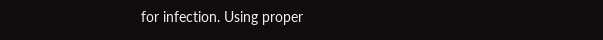for infection. Using proper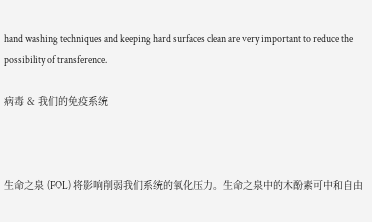hand washing techniques and keeping hard surfaces clean are very important to reduce the possibility of transference.

病毒 & 我们的免疫系统



生命之泉 (FOL) 将影响削弱我们系统的氧化压力。生命之泉中的木酚素可中和自由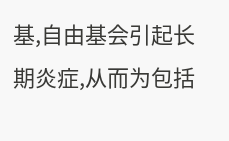基,自由基会引起长期炎症,从而为包括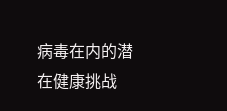病毒在内的潜在健康挑战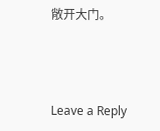敞开大门。



Leave a Reply